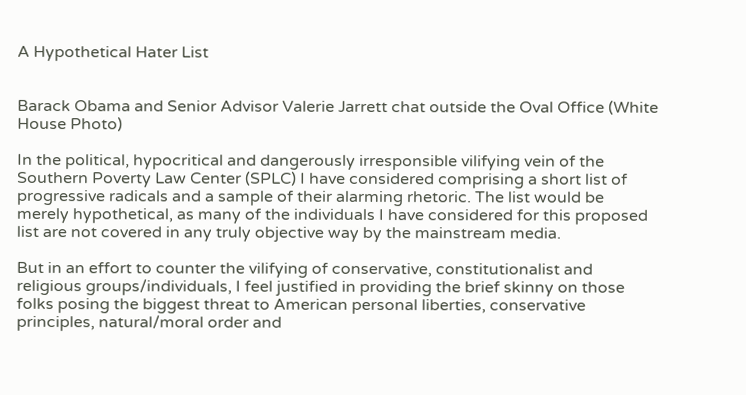A Hypothetical Hater List


Barack Obama and Senior Advisor Valerie Jarrett chat outside the Oval Office (White House Photo)

In the political, hypocritical and dangerously irresponsible vilifying vein of the Southern Poverty Law Center (SPLC) I have considered comprising a short list of progressive radicals and a sample of their alarming rhetoric. The list would be merely hypothetical, as many of the individuals I have considered for this proposed list are not covered in any truly objective way by the mainstream media.

But in an effort to counter the vilifying of conservative, constitutionalist and religious groups/individuals, I feel justified in providing the brief skinny on those folks posing the biggest threat to American personal liberties, conservative principles, natural/moral order and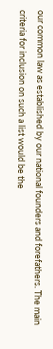our common law as established by our national founders and forefathers. The main criteria for inclusion on such a list would be the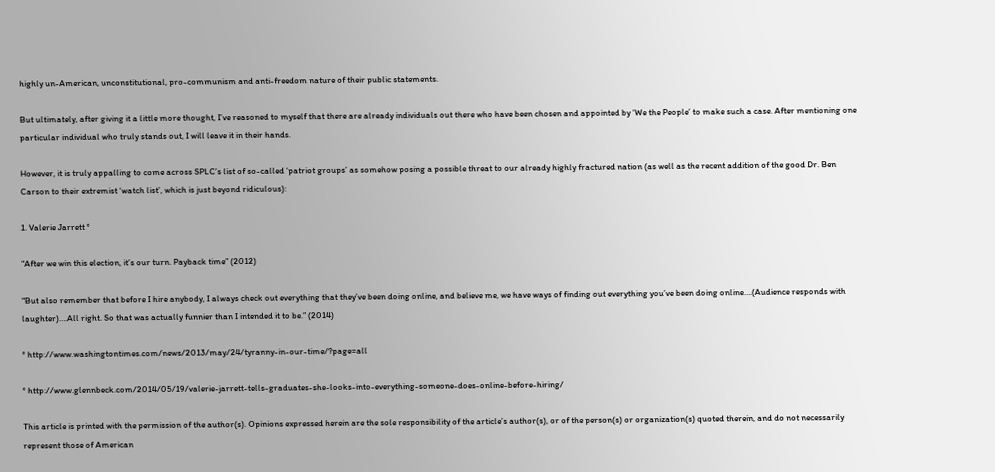highly un-American, unconstitutional, pro-communism and anti-freedom nature of their public statements.

But ultimately, after giving it a little more thought, I’ve reasoned to myself that there are already individuals out there who have been chosen and appointed by ‘We the People’ to make such a case. After mentioning one particular individual who truly stands out, I will leave it in their hands.

However, it is truly appalling to come across SPLC’s list of so-called ‘patriot groups’ as somehow posing a possible threat to our already highly fractured nation (as well as the recent addition of the good Dr. Ben Carson to their extremist ‘watch list’, which is just beyond ridiculous):

1. Valerie Jarrett °

“After we win this election, it’s our turn. Payback time” (2012)

“But also remember that before I hire anybody, I always check out everything that they’ve been doing online, and believe me, we have ways of finding out everything you’ve been doing online….(Audience responds with laughter)….All right. So that was actually funnier than I intended it to be.” (2014)

° http://www.washingtontimes.com/news/2013/may/24/tyranny-in-our-time/?page=all

° http://www.glennbeck.com/2014/05/19/valerie-jarrett-tells-graduates-she-looks-into-everything-someone-does-online-before-hiring/

This article is printed with the permission of the author(s). Opinions expressed herein are the sole responsibility of the article’s author(s), or of the person(s) or organization(s) quoted therein, and do not necessarily represent those of American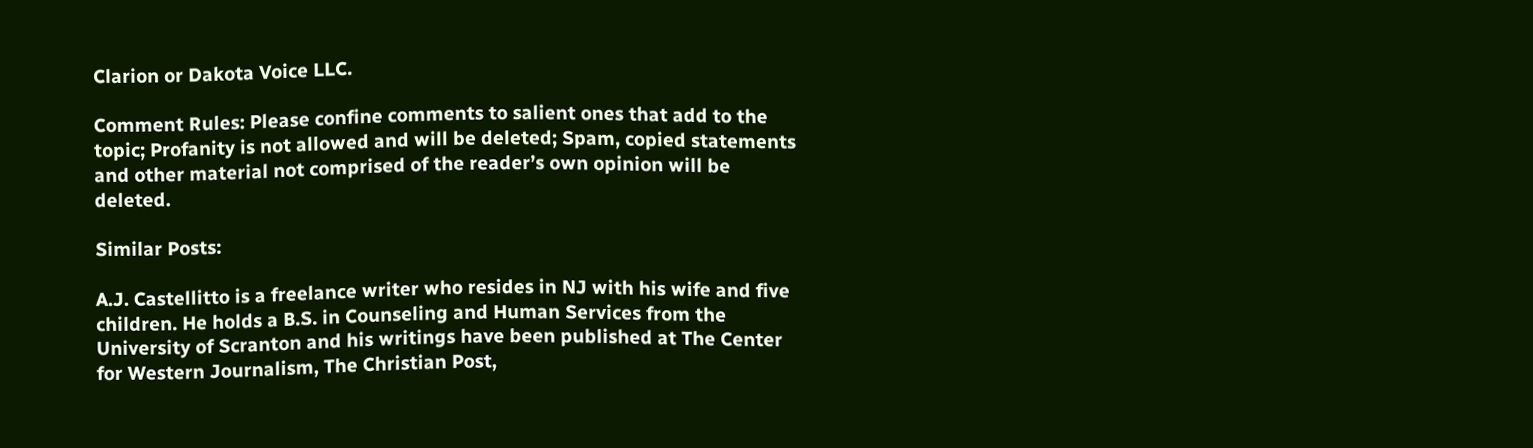Clarion or Dakota Voice LLC.

Comment Rules: Please confine comments to salient ones that add to the topic; Profanity is not allowed and will be deleted; Spam, copied statements and other material not comprised of the reader’s own opinion will be deleted.

Similar Posts:

A.J. Castellitto is a freelance writer who resides in NJ with his wife and five children. He holds a B.S. in Counseling and Human Services from the University of Scranton and his writings have been published at The Center for Western Journalism, The Christian Post,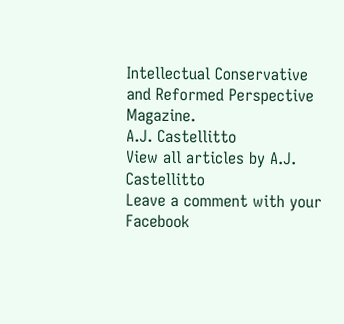Intellectual Conservative and Reformed Perspective Magazine.
A.J. Castellitto
View all articles by A.J. Castellitto
Leave a comment with your Facebook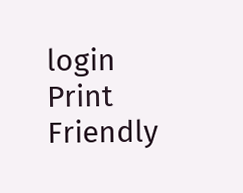login
Print Friendly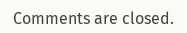Comments are closed.